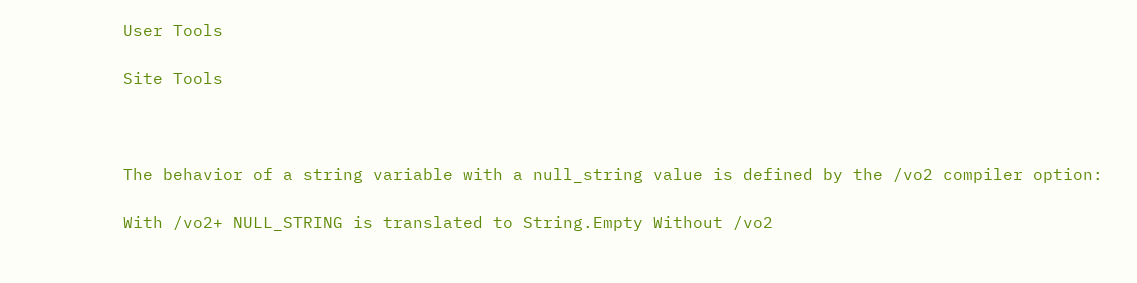User Tools

Site Tools



The behavior of a string variable with a null_string value is defined by the /vo2 compiler option:

With /vo2+ NULL_STRING is translated to String.Empty Without /vo2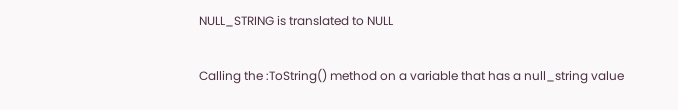NULL_STRING is translated to NULL

Calling the :ToString() method on a variable that has a null_string value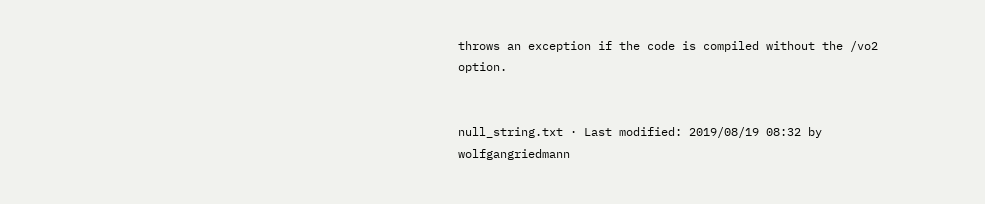throws an exception if the code is compiled without the /vo2 option.


null_string.txt · Last modified: 2019/08/19 08:32 by wolfgangriedmann